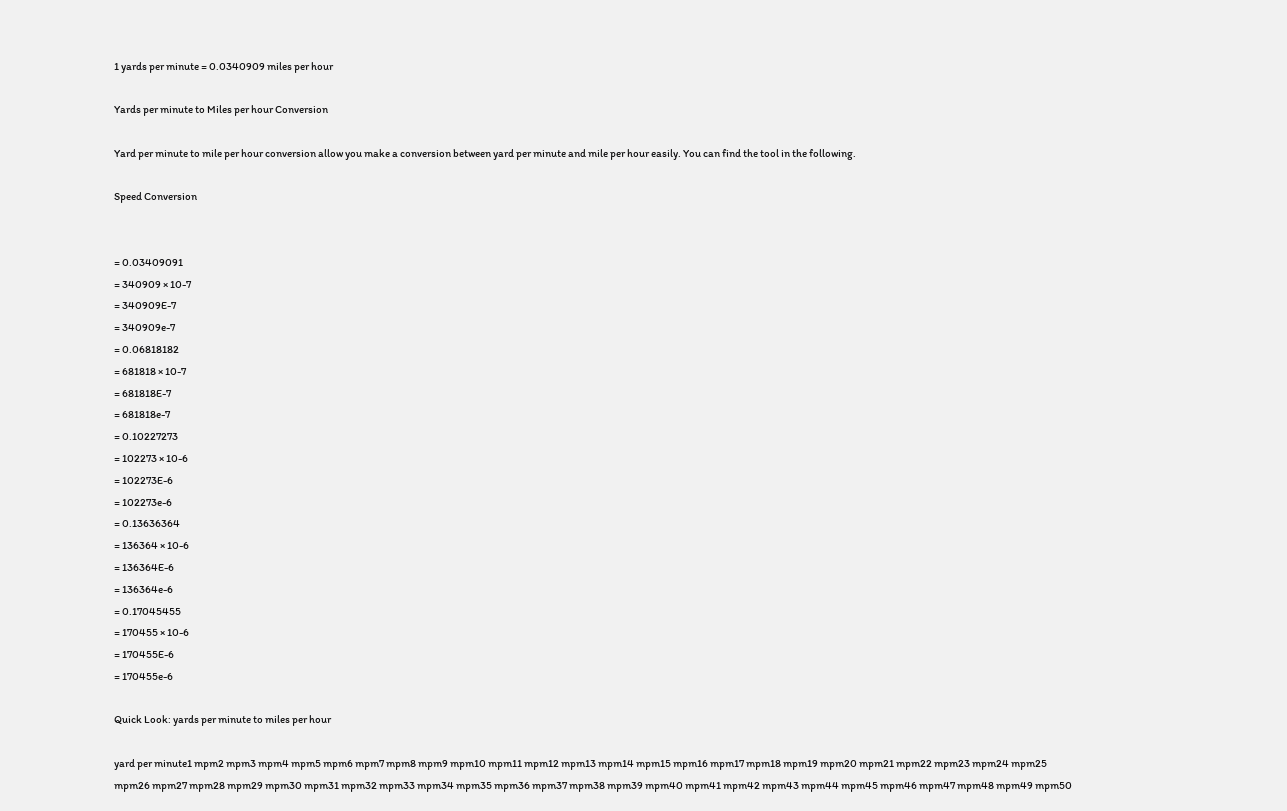1 yards per minute = 0.0340909 miles per hour

Yards per minute to Miles per hour Conversion

Yard per minute to mile per hour conversion allow you make a conversion between yard per minute and mile per hour easily. You can find the tool in the following.

Speed Conversion


= 0.03409091
= 340909 × 10-7
= 340909E-7
= 340909e-7
= 0.06818182
= 681818 × 10-7
= 681818E-7
= 681818e-7
= 0.10227273
= 102273 × 10-6
= 102273E-6
= 102273e-6
= 0.13636364
= 136364 × 10-6
= 136364E-6
= 136364e-6
= 0.17045455
= 170455 × 10-6
= 170455E-6
= 170455e-6

Quick Look: yards per minute to miles per hour

yard per minute1 mpm2 mpm3 mpm4 mpm5 mpm6 mpm7 mpm8 mpm9 mpm10 mpm11 mpm12 mpm13 mpm14 mpm15 mpm16 mpm17 mpm18 mpm19 mpm20 mpm21 mpm22 mpm23 mpm24 mpm25 mpm26 mpm27 mpm28 mpm29 mpm30 mpm31 mpm32 mpm33 mpm34 mpm35 mpm36 mpm37 mpm38 mpm39 mpm40 mpm41 mpm42 mpm43 mpm44 mpm45 mpm46 mpm47 mpm48 mpm49 mpm50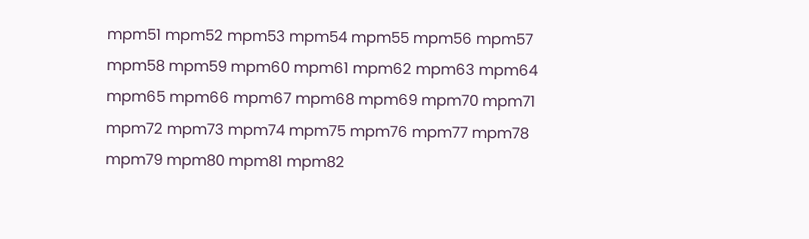mpm51 mpm52 mpm53 mpm54 mpm55 mpm56 mpm57 mpm58 mpm59 mpm60 mpm61 mpm62 mpm63 mpm64 mpm65 mpm66 mpm67 mpm68 mpm69 mpm70 mpm71 mpm72 mpm73 mpm74 mpm75 mpm76 mpm77 mpm78 mpm79 mpm80 mpm81 mpm82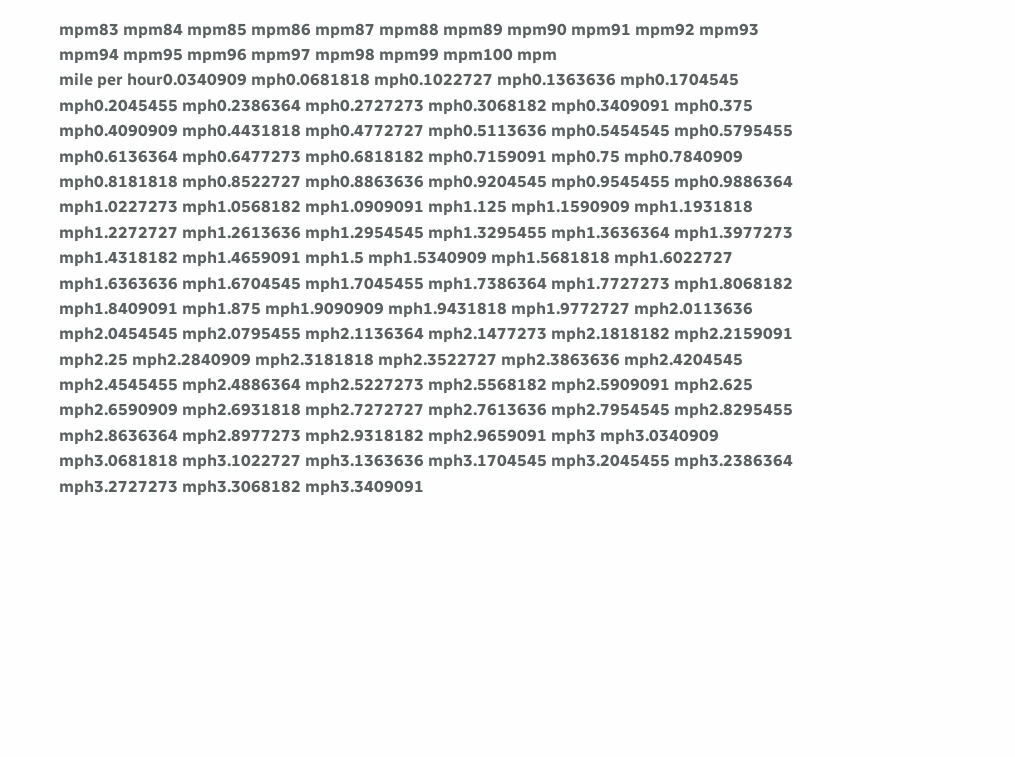mpm83 mpm84 mpm85 mpm86 mpm87 mpm88 mpm89 mpm90 mpm91 mpm92 mpm93 mpm94 mpm95 mpm96 mpm97 mpm98 mpm99 mpm100 mpm
mile per hour0.0340909 mph0.0681818 mph0.1022727 mph0.1363636 mph0.1704545 mph0.2045455 mph0.2386364 mph0.2727273 mph0.3068182 mph0.3409091 mph0.375 mph0.4090909 mph0.4431818 mph0.4772727 mph0.5113636 mph0.5454545 mph0.5795455 mph0.6136364 mph0.6477273 mph0.6818182 mph0.7159091 mph0.75 mph0.7840909 mph0.8181818 mph0.8522727 mph0.8863636 mph0.9204545 mph0.9545455 mph0.9886364 mph1.0227273 mph1.0568182 mph1.0909091 mph1.125 mph1.1590909 mph1.1931818 mph1.2272727 mph1.2613636 mph1.2954545 mph1.3295455 mph1.3636364 mph1.3977273 mph1.4318182 mph1.4659091 mph1.5 mph1.5340909 mph1.5681818 mph1.6022727 mph1.6363636 mph1.6704545 mph1.7045455 mph1.7386364 mph1.7727273 mph1.8068182 mph1.8409091 mph1.875 mph1.9090909 mph1.9431818 mph1.9772727 mph2.0113636 mph2.0454545 mph2.0795455 mph2.1136364 mph2.1477273 mph2.1818182 mph2.2159091 mph2.25 mph2.2840909 mph2.3181818 mph2.3522727 mph2.3863636 mph2.4204545 mph2.4545455 mph2.4886364 mph2.5227273 mph2.5568182 mph2.5909091 mph2.625 mph2.6590909 mph2.6931818 mph2.7272727 mph2.7613636 mph2.7954545 mph2.8295455 mph2.8636364 mph2.8977273 mph2.9318182 mph2.9659091 mph3 mph3.0340909 mph3.0681818 mph3.1022727 mph3.1363636 mph3.1704545 mph3.2045455 mph3.2386364 mph3.2727273 mph3.3068182 mph3.3409091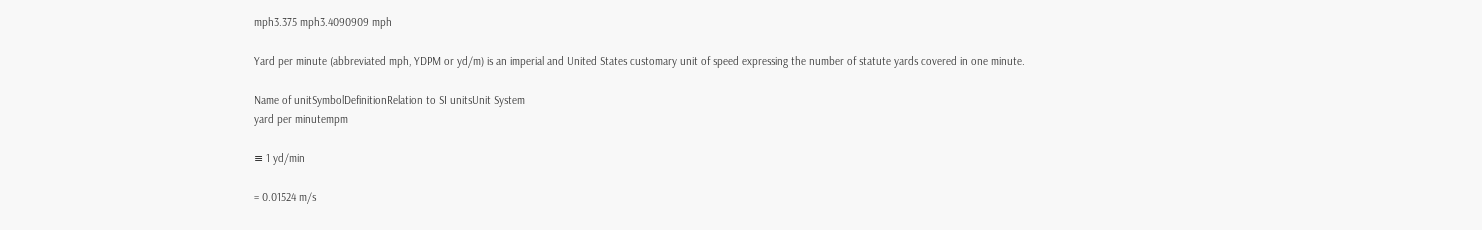mph3.375 mph3.4090909 mph

Yard per minute (abbreviated mph, YDPM or yd/m) is an imperial and United States customary unit of speed expressing the number of statute yards covered in one minute.

Name of unitSymbolDefinitionRelation to SI unitsUnit System
yard per minutempm

≡ 1 yd/min

= 0.01524 m/s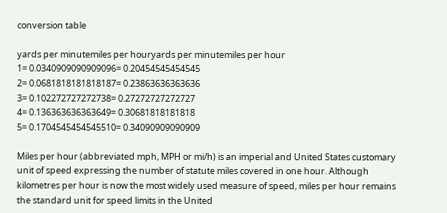conversion table

yards per minutemiles per houryards per minutemiles per hour
1= 0.0340909090909096= 0.20454545454545
2= 0.0681818181818187= 0.23863636363636
3= 0.102272727272738= 0.27272727272727
4= 0.136363636363649= 0.30681818181818
5= 0.1704545454545510= 0.34090909090909

Miles per hour (abbreviated mph, MPH or mi/h) is an imperial and United States customary unit of speed expressing the number of statute miles covered in one hour. Although kilometres per hour is now the most widely used measure of speed, miles per hour remains the standard unit for speed limits in the United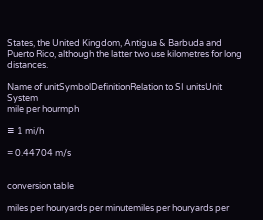States, the United Kingdom, Antigua & Barbuda and Puerto Rico, although the latter two use kilometres for long distances.

Name of unitSymbolDefinitionRelation to SI unitsUnit System
mile per hourmph

≡ 1 mi/h

= 0.44704 m/s


conversion table

miles per houryards per minutemiles per houryards per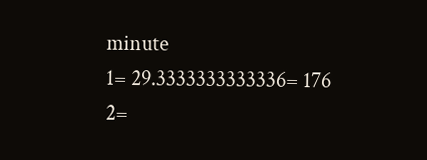minute
1= 29.3333333333336= 176
2=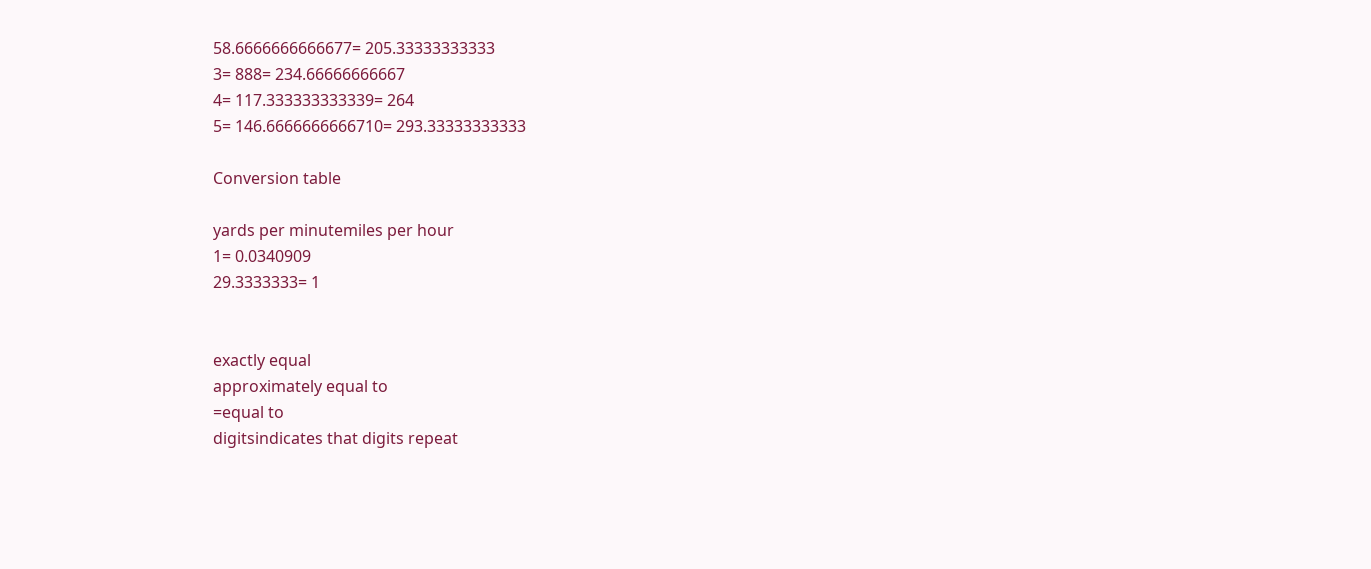58.6666666666677= 205.33333333333
3= 888= 234.66666666667
4= 117.333333333339= 264
5= 146.6666666666710= 293.33333333333

Conversion table

yards per minutemiles per hour
1= 0.0340909
29.3333333= 1


exactly equal
approximately equal to
=equal to
digitsindicates that digits repeat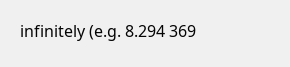infinitely (e.g. 8.294 369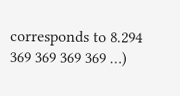corresponds to 8.294 369 369 369 369 …)